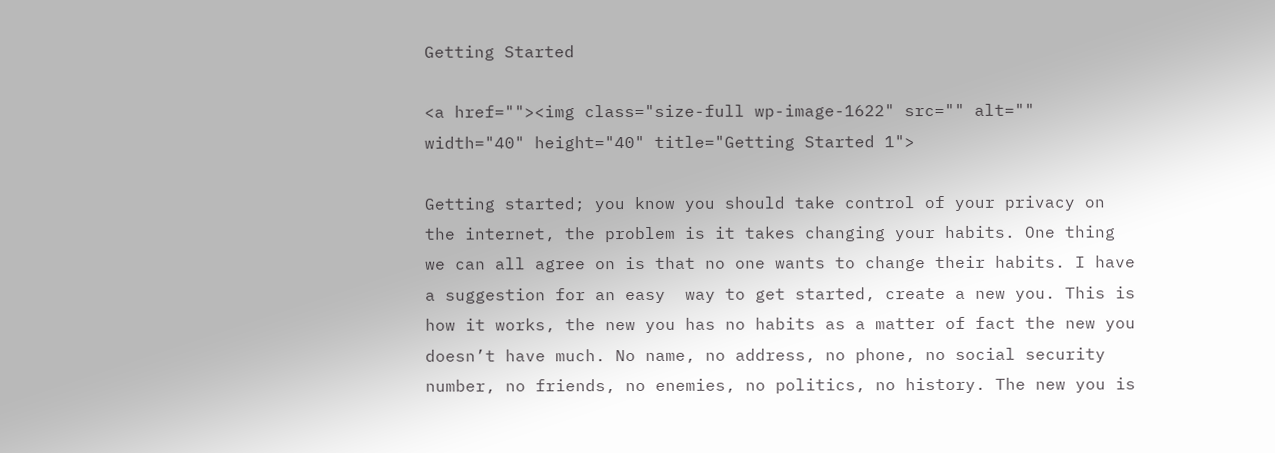Getting Started

<a href=""><img class="size-full wp-image-1622" src="" alt="" width="40" height="40" title="Getting Started 1">

Getting started; you know you should take control of your privacy on the internet, the problem is it takes changing your habits. One thing we can all agree on is that no one wants to change their habits. I have a suggestion for an easy  way to get started, create a new you. This is how it works, the new you has no habits as a matter of fact the new you doesn’t have much. No name, no address, no phone, no social security number, no friends, no enemies, no politics, no history. The new you is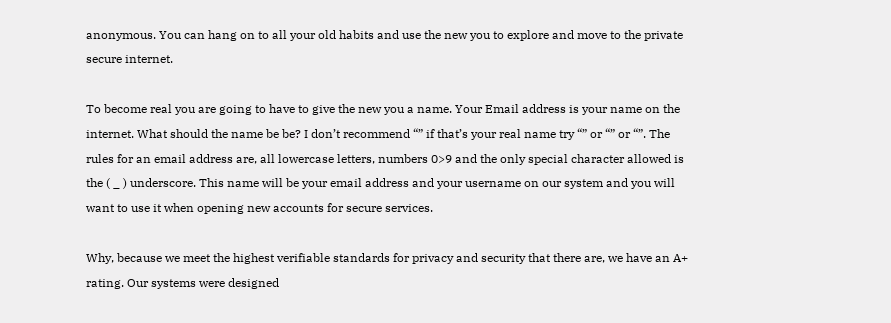anonymous. You can hang on to all your old habits and use the new you to explore and move to the private secure internet.

To become real you are going to have to give the new you a name. Your Email address is your name on the internet. What should the name be be? I don’t recommend “” if that’s your real name try “” or “” or “”. The rules for an email address are, all lowercase letters, numbers 0>9 and the only special character allowed is the ( _ ) underscore. This name will be your email address and your username on our system and you will want to use it when opening new accounts for secure services.

Why, because we meet the highest verifiable standards for privacy and security that there are, we have an A+ rating. Our systems were designed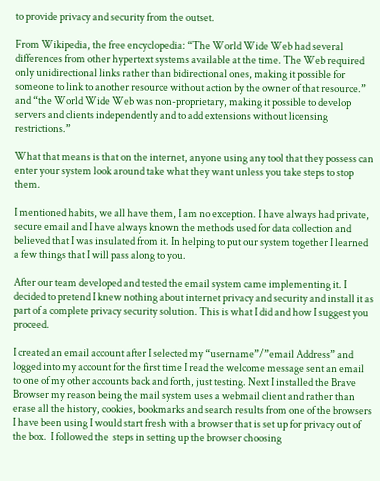to provide privacy and security from the outset.

From Wikipedia, the free encyclopedia: “The World Wide Web had several differences from other hypertext systems available at the time. The Web required only unidirectional links rather than bidirectional ones, making it possible for someone to link to another resource without action by the owner of that resource.” and “the World Wide Web was non-proprietary, making it possible to develop servers and clients independently and to add extensions without licensing restrictions.”

What that means is that on the internet, anyone using any tool that they possess can enter your system look around take what they want unless you take steps to stop them.

I mentioned habits, we all have them, I am no exception. I have always had private, secure email and I have always known the methods used for data collection and believed that I was insulated from it. In helping to put our system together I learned a few things that I will pass along to you.

After our team developed and tested the email system came implementing it. I decided to pretend I knew nothing about internet privacy and security and install it as part of a complete privacy security solution. This is what I did and how I suggest you proceed.

I created an email account after I selected my “username”/”email Address” and logged into my account for the first time I read the welcome message sent an email to one of my other accounts back and forth, just testing. Next I installed the Brave Browser my reason being the mail system uses a webmail client and rather than erase all the history, cookies, bookmarks and search results from one of the browsers I have been using I would start fresh with a browser that is set up for privacy out of the box.  I followed the  steps in setting up the browser choosing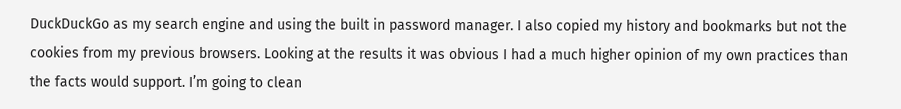DuckDuckGo as my search engine and using the built in password manager. I also copied my history and bookmarks but not the cookies from my previous browsers. Looking at the results it was obvious I had a much higher opinion of my own practices than the facts would support. I’m going to clean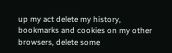up my act delete my history, bookmarks and cookies on my other browsers, delete some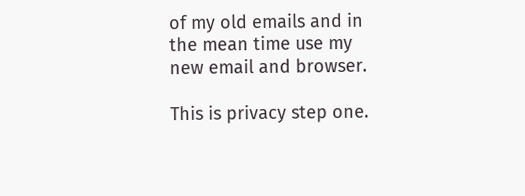of my old emails and in the mean time use my new email and browser.

This is privacy step one.